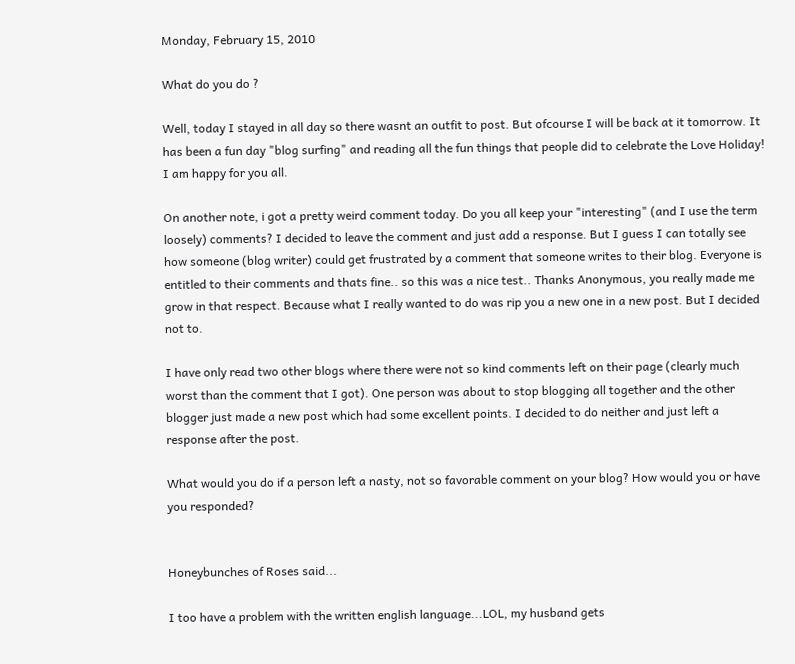Monday, February 15, 2010

What do you do ?

Well, today I stayed in all day so there wasnt an outfit to post. But ofcourse I will be back at it tomorrow. It has been a fun day "blog surfing" and reading all the fun things that people did to celebrate the Love Holiday! I am happy for you all.

On another note, i got a pretty weird comment today. Do you all keep your "interesting" (and I use the term loosely) comments? I decided to leave the comment and just add a response. But I guess I can totally see how someone (blog writer) could get frustrated by a comment that someone writes to their blog. Everyone is entitled to their comments and thats fine.. so this was a nice test.. Thanks Anonymous, you really made me grow in that respect. Because what I really wanted to do was rip you a new one in a new post. But I decided not to.

I have only read two other blogs where there were not so kind comments left on their page (clearly much worst than the comment that I got). One person was about to stop blogging all together and the other blogger just made a new post which had some excellent points. I decided to do neither and just left a response after the post.

What would you do if a person left a nasty, not so favorable comment on your blog? How would you or have you responded?


Honeybunches of Roses said...

I too have a problem with the written english language...LOL, my husband gets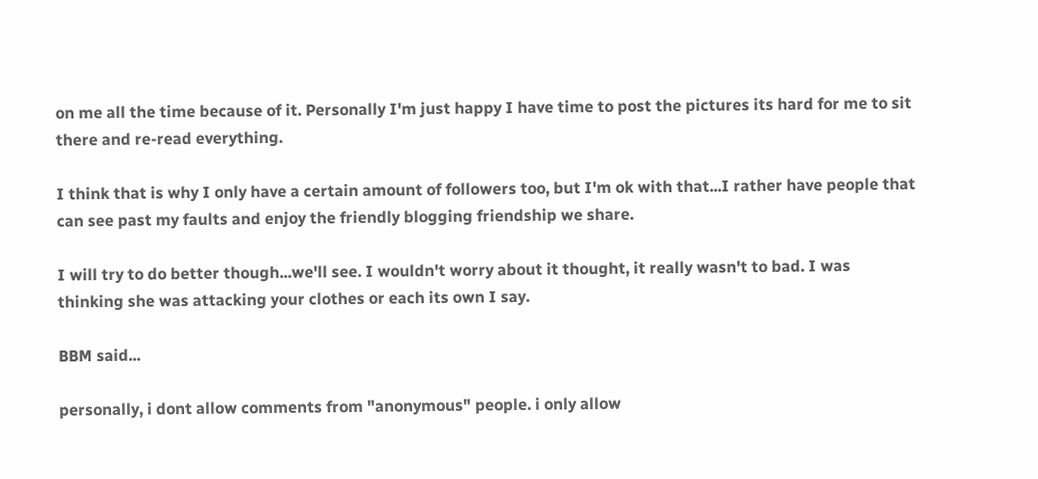on me all the time because of it. Personally I'm just happy I have time to post the pictures its hard for me to sit there and re-read everything.

I think that is why I only have a certain amount of followers too, but I'm ok with that...I rather have people that can see past my faults and enjoy the friendly blogging friendship we share.

I will try to do better though...we'll see. I wouldn't worry about it thought, it really wasn't to bad. I was thinking she was attacking your clothes or each its own I say.

BBM said...

personally, i dont allow comments from "anonymous" people. i only allow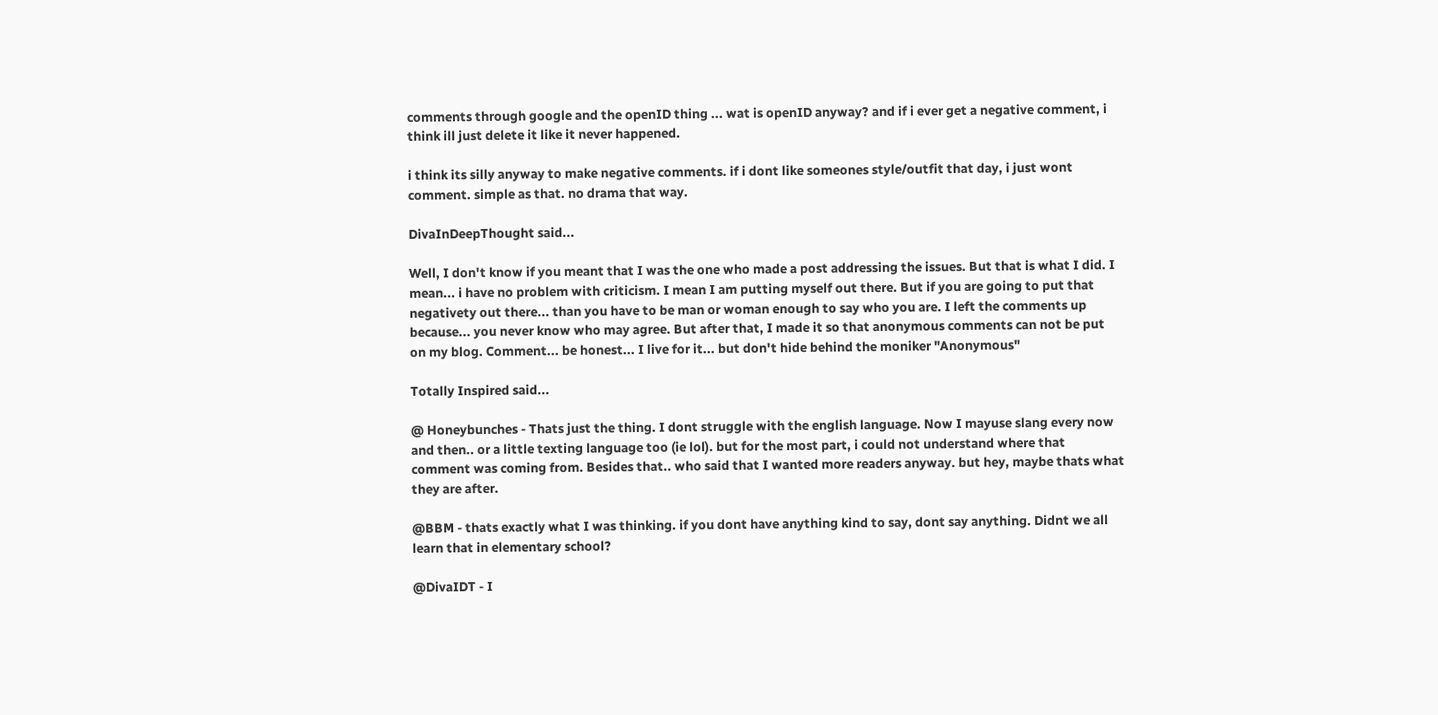comments through google and the openID thing ... wat is openID anyway? and if i ever get a negative comment, i think ill just delete it like it never happened.

i think its silly anyway to make negative comments. if i dont like someones style/outfit that day, i just wont comment. simple as that. no drama that way.

DivaInDeepThought said...

Well, I don't know if you meant that I was the one who made a post addressing the issues. But that is what I did. I mean... i have no problem with criticism. I mean I am putting myself out there. But if you are going to put that negativety out there... than you have to be man or woman enough to say who you are. I left the comments up because... you never know who may agree. But after that, I made it so that anonymous comments can not be put on my blog. Comment... be honest... I live for it... but don't hide behind the moniker "Anonymous"

Totally Inspired said...

@ Honeybunches - Thats just the thing. I dont struggle with the english language. Now I mayuse slang every now and then.. or a little texting language too (ie lol). but for the most part, i could not understand where that comment was coming from. Besides that.. who said that I wanted more readers anyway. but hey, maybe thats what they are after.

@BBM - thats exactly what I was thinking. if you dont have anything kind to say, dont say anything. Didnt we all learn that in elementary school?

@DivaIDT - I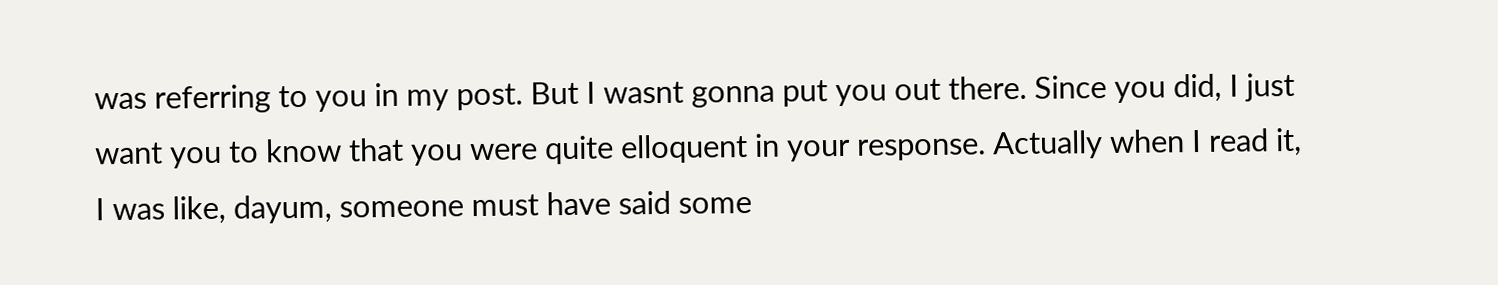was referring to you in my post. But I wasnt gonna put you out there. Since you did, I just want you to know that you were quite elloquent in your response. Actually when I read it, I was like, dayum, someone must have said some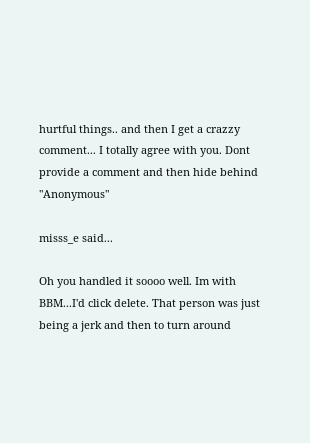hurtful things.. and then I get a crazzy comment... I totally agree with you. Dont provide a comment and then hide behind "Anonymous"

misss_e said...

Oh you handled it soooo well. Im with BBM...I'd click delete. That person was just being a jerk and then to turn around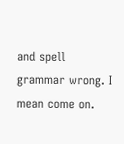and spell grammar wrong. I mean come on.